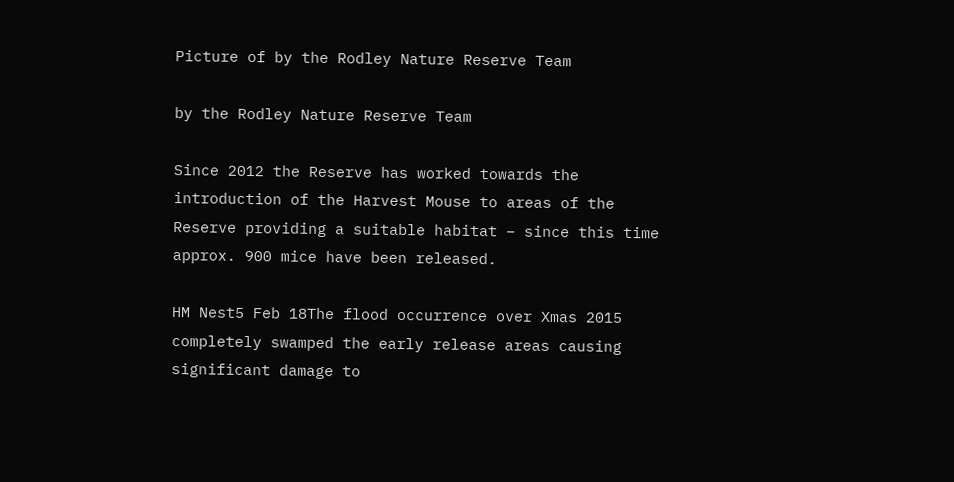Picture of by the Rodley Nature Reserve Team

by the Rodley Nature Reserve Team

Since 2012 the Reserve has worked towards the introduction of the Harvest Mouse to areas of the Reserve providing a suitable habitat – since this time approx. 900 mice have been released.

HM Nest5 Feb 18The flood occurrence over Xmas 2015 completely swamped the early release areas causing significant damage to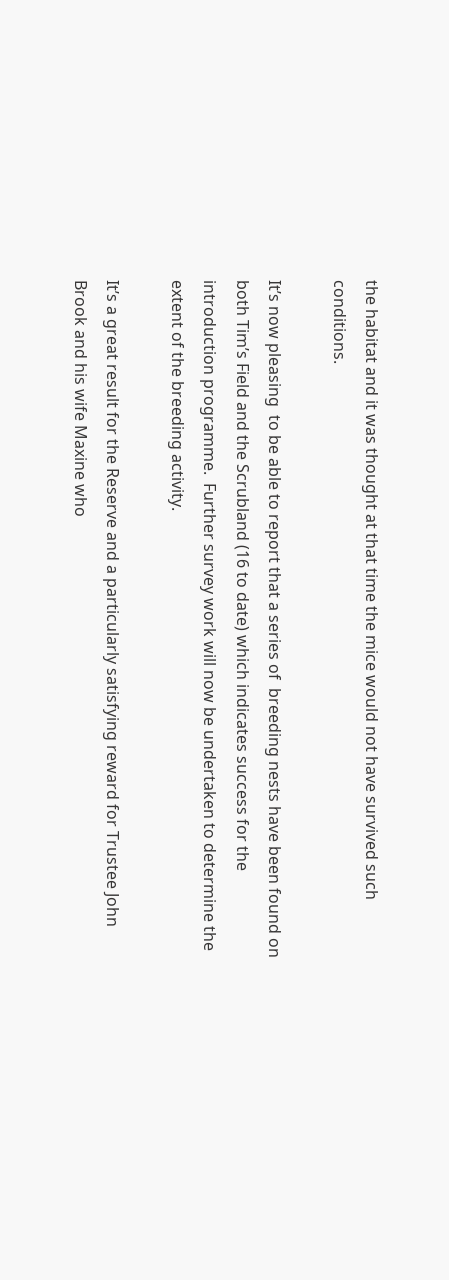the habitat and it was thought at that time the mice would not have survived such conditions.

It’s now pleasing  to be able to report that a series of  breeding nests have been found on both Tim’s Field and the Scrubland (16 to date) which indicates success for the introduction programme.  Further survey work will now be undertaken to determine the extent of the breeding activity.

It’s a great result for the Reserve and a particularly satisfying reward for Trustee John Brook and his wife Maxine who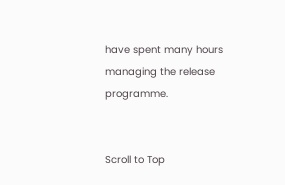have spent many hours managing the release programme.


Scroll to Top